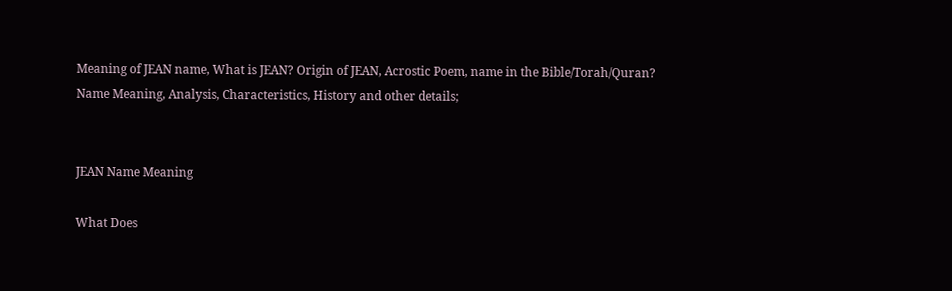Meaning of JEAN name, What is JEAN? Origin of JEAN, Acrostic Poem, name in the Bible/Torah/Quran? Name Meaning, Analysis, Characteristics, History and other details;


JEAN Name Meaning

What Does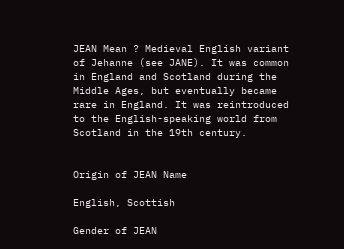JEAN Mean ? Medieval English variant of Jehanne (see JANE). It was common in England and Scotland during the Middle Ages, but eventually became rare in England. It was reintroduced to the English-speaking world from Scotland in the 19th century.


Origin of JEAN Name

English, Scottish

Gender of JEAN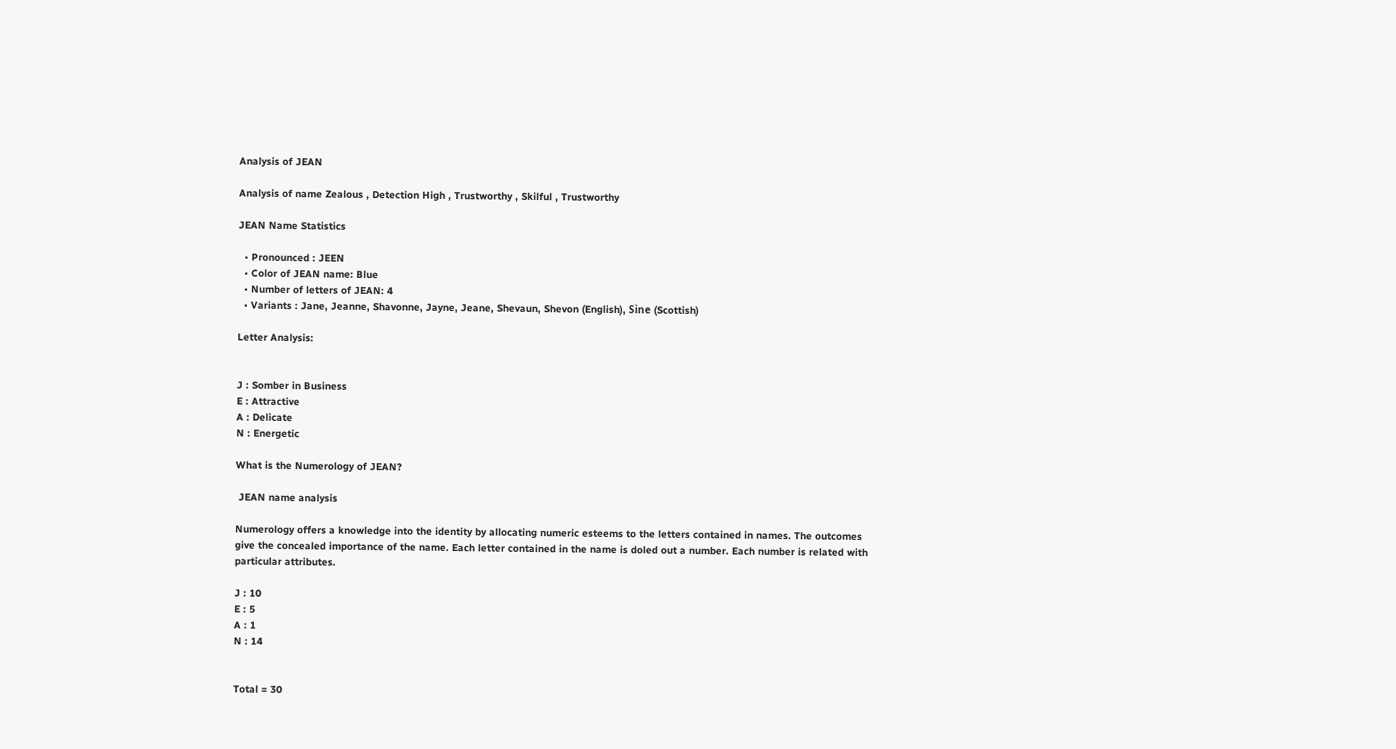Analysis of JEAN

Analysis of name Zealous , Detection High , Trustworthy , Skilful , Trustworthy

JEAN Name Statistics

  • Pronounced : JEEN
  • Color of JEAN name: Blue
  • Number of letters of JEAN: 4
  • Variants : Jane, Jeanne, Shavonne, Jayne, Jeane, Shevaun, Shevon (English), Sìne (Scottish)

Letter Analysis:


J : Somber in Business
E : Attractive
A : Delicate
N : Energetic

What is the Numerology of JEAN?

 JEAN name analysis

Numerology offers a knowledge into the identity by allocating numeric esteems to the letters contained in names. The outcomes give the concealed importance of the name. Each letter contained in the name is doled out a number. Each number is related with particular attributes.

J : 10
E : 5
A : 1
N : 14


Total = 30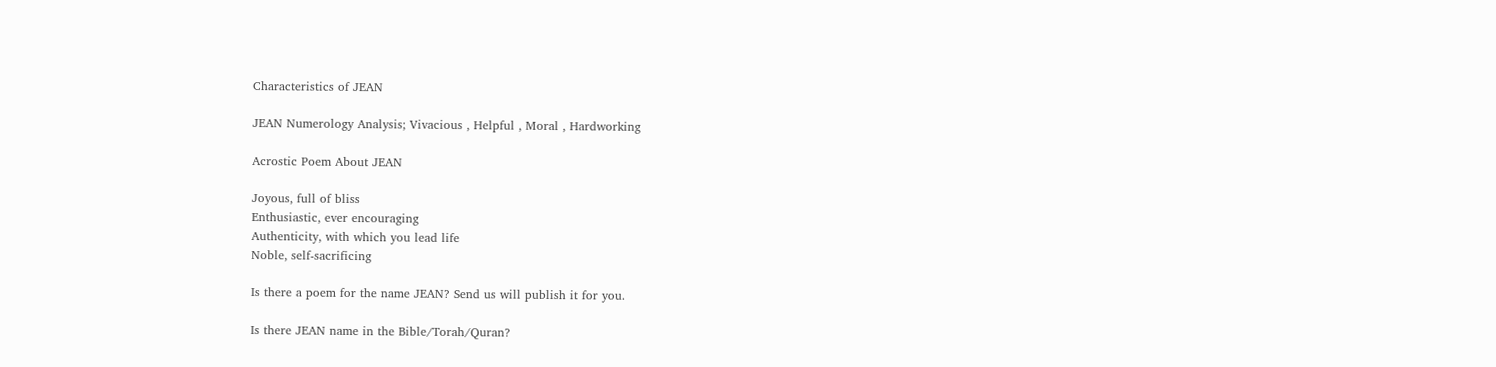Characteristics of JEAN

JEAN Numerology Analysis; Vivacious , Helpful , Moral , Hardworking

Acrostic Poem About JEAN

Joyous, full of bliss
Enthusiastic, ever encouraging
Authenticity, with which you lead life
Noble, self-sacrificing

Is there a poem for the name JEAN? Send us will publish it for you.

Is there JEAN name in the Bible/Torah/Quran?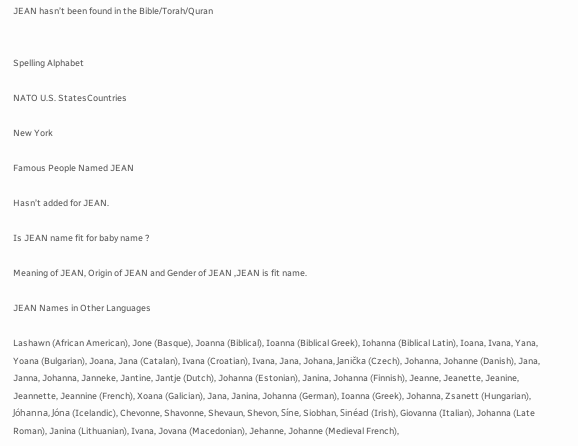JEAN hasn’t been found in the Bible/Torah/Quran


Spelling Alphabet

NATO U.S. StatesCountries

New York

Famous People Named JEAN

Hasn’t added for JEAN.

Is JEAN name fit for baby name ?

Meaning of JEAN, Origin of JEAN and Gender of JEAN ,JEAN is fit name.

JEAN Names in Other Languages

Lashawn (African American), Jone (Basque), Joanna (Biblical), Ioanna (Biblical Greek), Iohanna (Biblical Latin), Ioana, Ivana, Yana, Yoana (Bulgarian), Joana, Jana (Catalan), Ivana (Croatian), Ivana, Jana, Johana, Janička (Czech), Johanna, Johanne (Danish), Jana, Janna, Johanna, Janneke, Jantine, Jantje (Dutch), Johanna (Estonian), Janina, Johanna (Finnish), Jeanne, Jeanette, Jeanine, Jeannette, Jeannine (French), Xoana (Galician), Jana, Janina, Johanna (German), Ioanna (Greek), Johanna, Zsanett (Hungarian), Jóhanna, Jóna (Icelandic), Chevonne, Shavonne, Shevaun, Shevon, Síne, Siobhan, Sinéad (Irish), Giovanna (Italian), Johanna (Late Roman), Janina (Lithuanian), Ivana, Jovana (Macedonian), Jehanne, Johanne (Medieval French),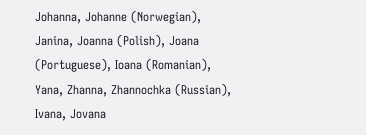Johanna, Johanne (Norwegian), Janina, Joanna (Polish), Joana (Portuguese), Ioana (Romanian), Yana, Zhanna, Zhannochka (Russian), Ivana, Jovana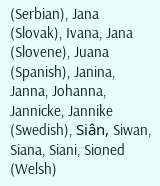(Serbian), Jana (Slovak), Ivana, Jana (Slovene), Juana (Spanish), Janina, Janna, Johanna, Jannicke, Jannike (Swedish), Siân, Siwan, Siana, Siani, Sioned (Welsh)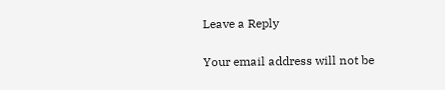Leave a Reply

Your email address will not be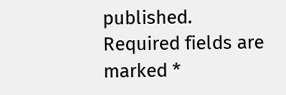published. Required fields are marked *